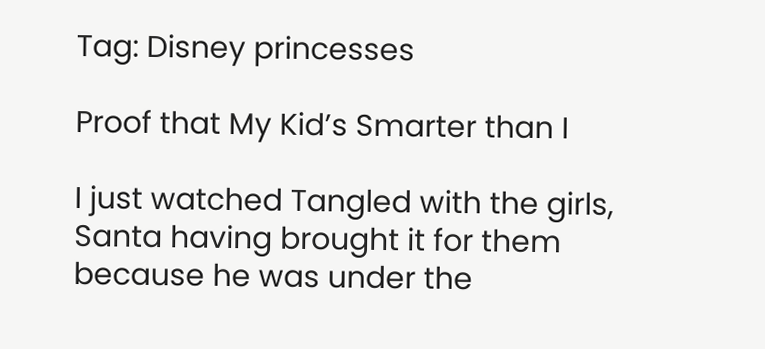Tag: Disney princesses

Proof that My Kid’s Smarter than I

I just watched Tangled with the girls, Santa having brought it for them because he was under the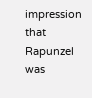impression that Rapunzel was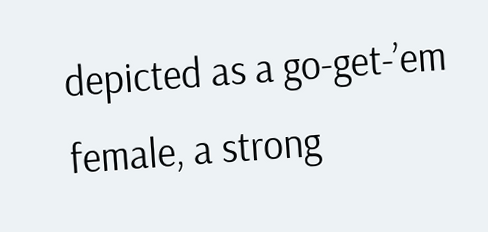depicted as a go-get-’em female, a strong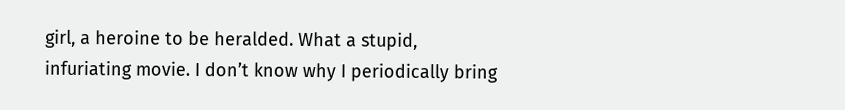girl, a heroine to be heralded. What a stupid, infuriating movie. I don’t know why I periodically bring